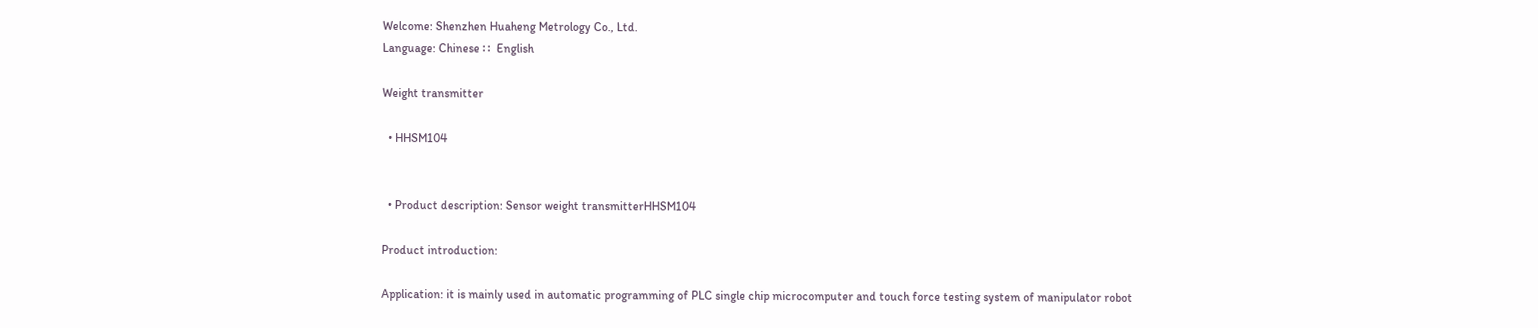Welcome: Shenzhen Huaheng Metrology Co., Ltd.
Language: Chinese ∷  English

Weight transmitter

  • HHSM104


  • Product description: Sensor weight transmitterHHSM104

Product introduction:

Application: it is mainly used in automatic programming of PLC single chip microcomputer and touch force testing system of manipulator robot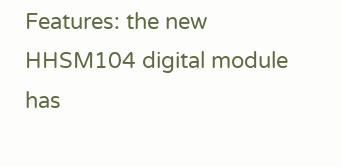Features: the new HHSM104 digital module has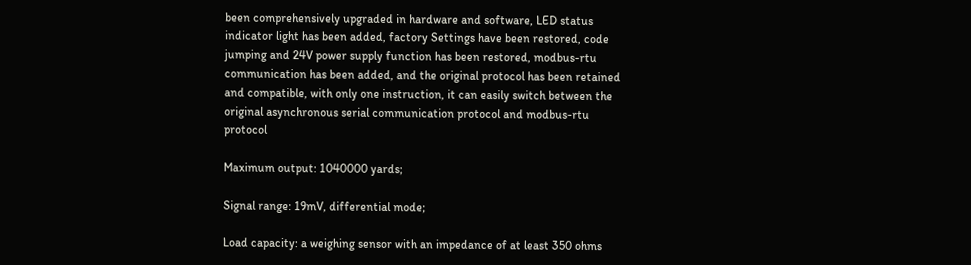been comprehensively upgraded in hardware and software, LED status indicator light has been added, factory Settings have been restored, code jumping and 24V power supply function has been restored, modbus-rtu communication has been added, and the original protocol has been retained and compatible, with only one instruction, it can easily switch between the original asynchronous serial communication protocol and modbus-rtu protocol

Maximum output: 1040000 yards;

Signal range: 19mV, differential mode;

Load capacity: a weighing sensor with an impedance of at least 350 ohms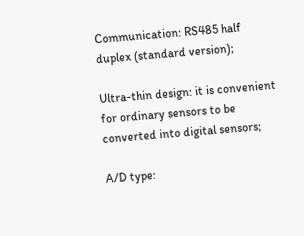Communication: RS485 half duplex (standard version);

Ultra-thin design: it is convenient for ordinary sensors to be converted into digital sensors;

A/D type: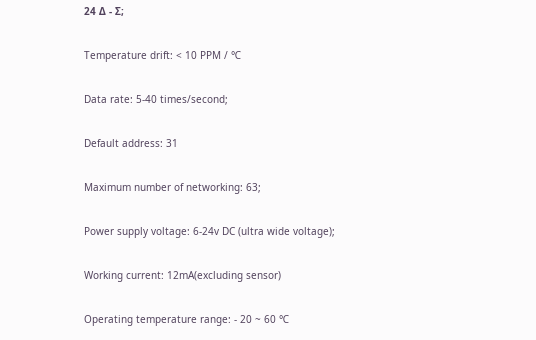24 Δ - Σ;

Temperature drift: < 10 PPM / ℃

Data rate: 5-40 times/second;

Default address: 31

Maximum number of networking: 63;

Power supply voltage: 6-24v DC (ultra wide voltage);

Working current: 12mA(excluding sensor)

Operating temperature range: - 20 ~ 60 ℃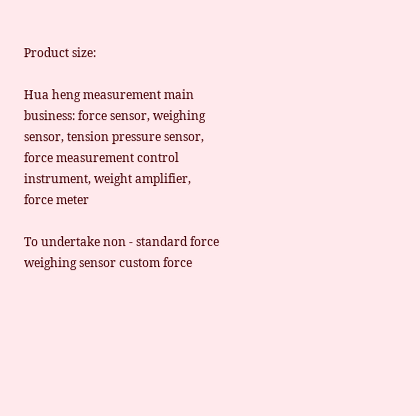Product size:

Hua heng measurement main business: force sensor, weighing sensor, tension pressure sensor, force measurement control instrument, weight amplifier, force meter

To undertake non - standard force weighing sensor custom force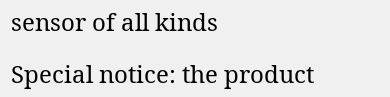sensor of all kinds

Special notice: the product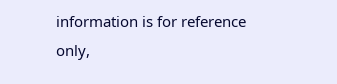information is for reference only,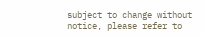subject to change without notice, please refer to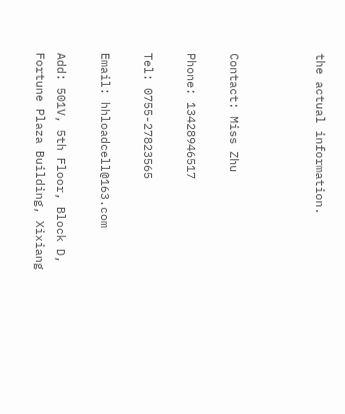the actual information.



Contact: Miss Zhu

Phone: 13428946517

Tel: 0755-27823565

Email: hhloadcell@163.com

Add: 501V, 5th Floor, Block D, Fortune Plaza Building, Xixiang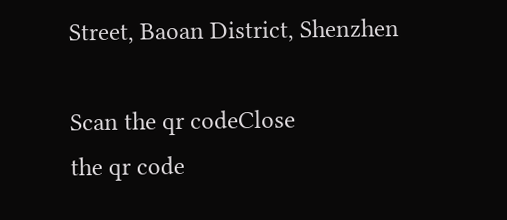Street, Baoan District, Shenzhen

Scan the qr codeClose
the qr code